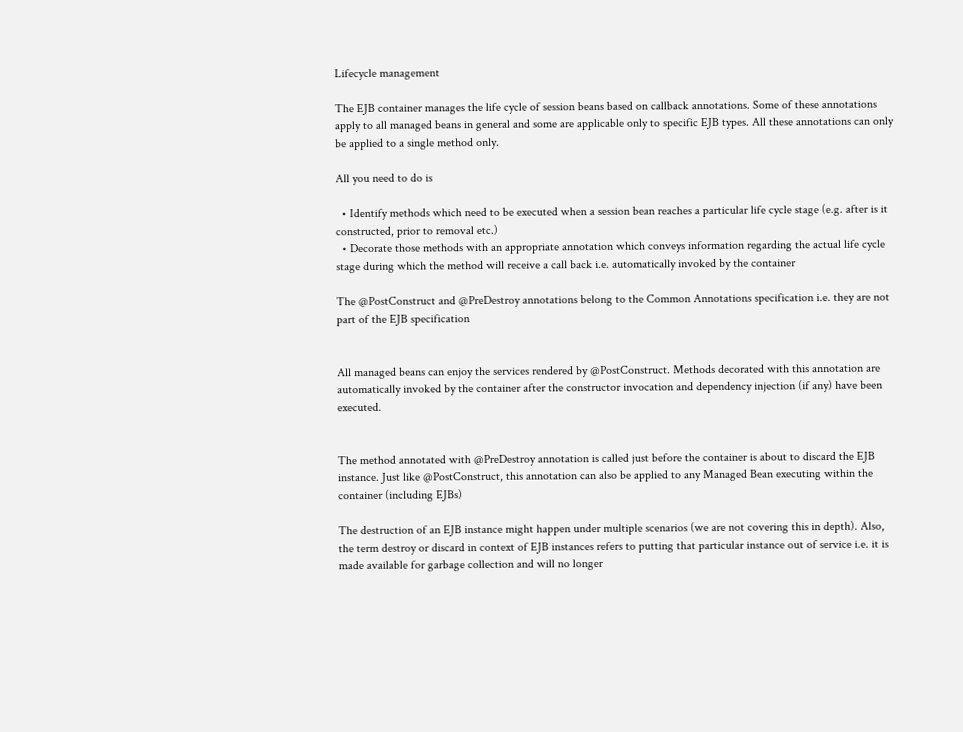Lifecycle management

The EJB container manages the life cycle of session beans based on callback annotations. Some of these annotations apply to all managed beans in general and some are applicable only to specific EJB types. All these annotations can only be applied to a single method only.

All you need to do is

  • Identify methods which need to be executed when a session bean reaches a particular life cycle stage (e.g. after is it constructed, prior to removal etc.)
  • Decorate those methods with an appropriate annotation which conveys information regarding the actual life cycle stage during which the method will receive a call back i.e. automatically invoked by the container

The @PostConstruct and @PreDestroy annotations belong to the Common Annotations specification i.e. they are not part of the EJB specification


All managed beans can enjoy the services rendered by @PostConstruct. Methods decorated with this annotation are automatically invoked by the container after the constructor invocation and dependency injection (if any) have been executed.


The method annotated with @PreDestroy annotation is called just before the container is about to discard the EJB instance. Just like @PostConstruct, this annotation can also be applied to any Managed Bean executing within the container (including EJBs)

The destruction of an EJB instance might happen under multiple scenarios (we are not covering this in depth). Also, the term destroy or discard in context of EJB instances refers to putting that particular instance out of service i.e. it is made available for garbage collection and will no longer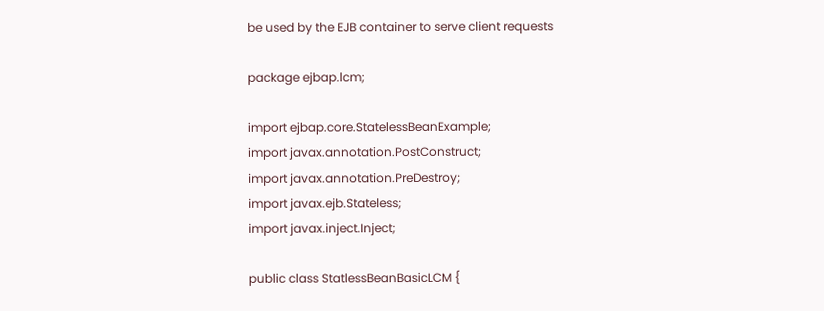be used by the EJB container to serve client requests

package ejbap.lcm;

import ejbap.core.StatelessBeanExample;
import javax.annotation.PostConstruct;
import javax.annotation.PreDestroy;
import javax.ejb.Stateless;
import javax.inject.Inject;

public class StatlessBeanBasicLCM {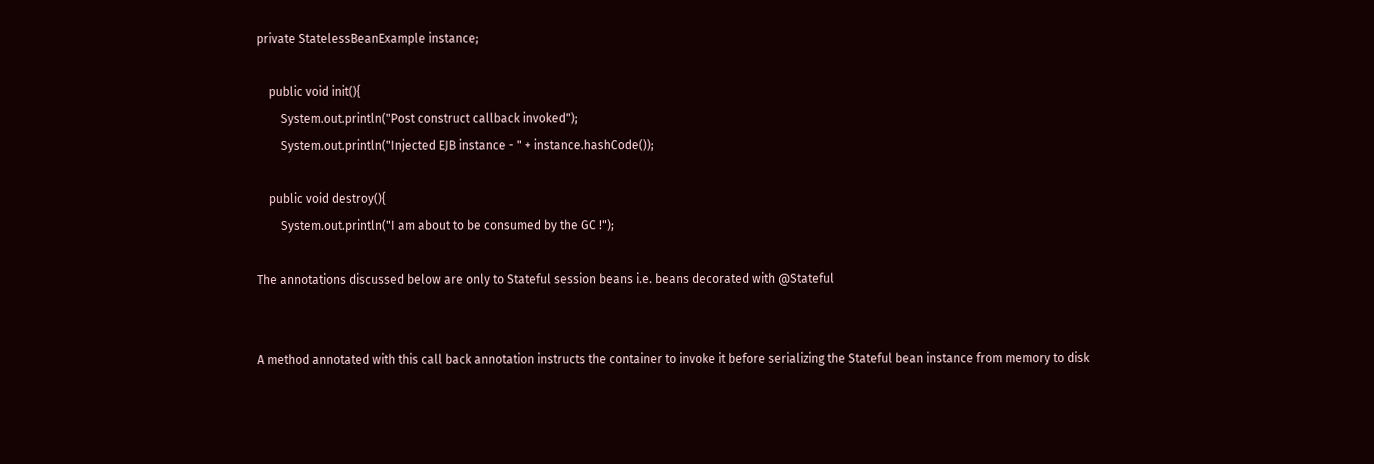private StatelessBeanExample instance;

    public void init(){
        System.out.println("Post construct callback invoked");
        System.out.println("Injected EJB instance - " + instance.hashCode());

    public void destroy(){
        System.out.println("I am about to be consumed by the GC !");

The annotations discussed below are only to Stateful session beans i.e. beans decorated with @Stateful


A method annotated with this call back annotation instructs the container to invoke it before serializing the Stateful bean instance from memory to disk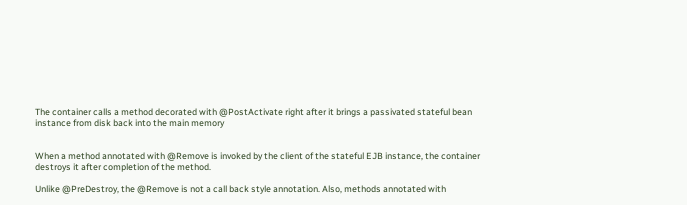The container calls a method decorated with @PostActivate right after it brings a passivated stateful bean instance from disk back into the main memory


When a method annotated with @Remove is invoked by the client of the stateful EJB instance, the container destroys it after completion of the method.

Unlike @PreDestroy, the @Remove is not a call back style annotation. Also, methods annotated with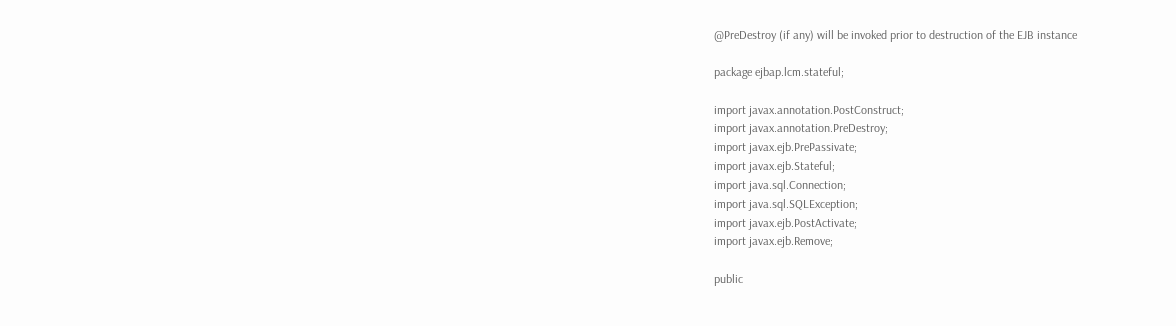@PreDestroy (if any) will be invoked prior to destruction of the EJB instance

package ejbap.lcm.stateful;

import javax.annotation.PostConstruct;
import javax.annotation.PreDestroy;
import javax.ejb.PrePassivate;
import javax.ejb.Stateful;
import java.sql.Connection;
import java.sql.SQLException;
import javax.ejb.PostActivate;
import javax.ejb.Remove;

public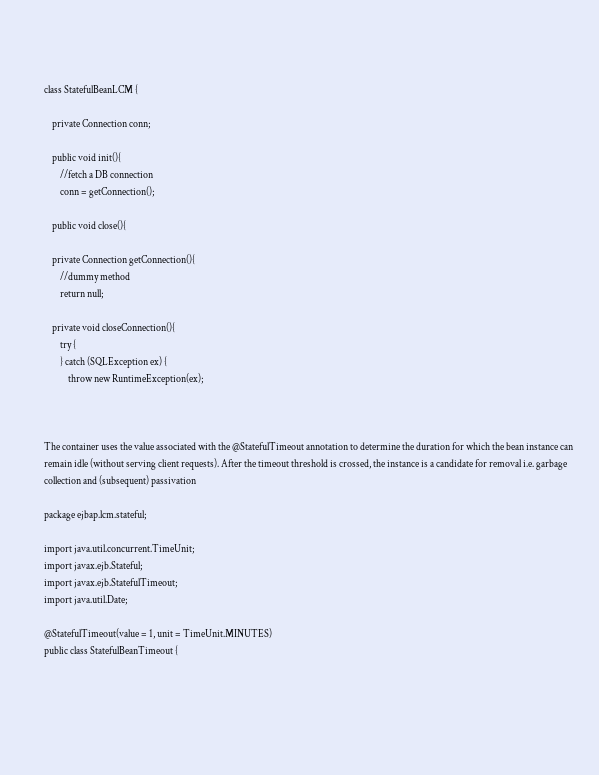class StatefulBeanLCM {

    private Connection conn;

    public void init(){
        //fetch a DB connection
        conn = getConnection();

    public void close(){

    private Connection getConnection(){
        //dummy method
        return null;

    private void closeConnection(){
        try {
        } catch (SQLException ex) {
            throw new RuntimeException(ex);



The container uses the value associated with the @StatefulTimeout annotation to determine the duration for which the bean instance can remain idle (without serving client requests). After the timeout threshold is crossed, the instance is a candidate for removal i.e. garbage collection and (subsequent) passivation

package ejbap.lcm.stateful;

import java.util.concurrent.TimeUnit;
import javax.ejb.Stateful;
import javax.ejb.StatefulTimeout;
import java.util.Date;

@StatefulTimeout(value = 1, unit = TimeUnit.MINUTES)
public class StatefulBeanTimeout {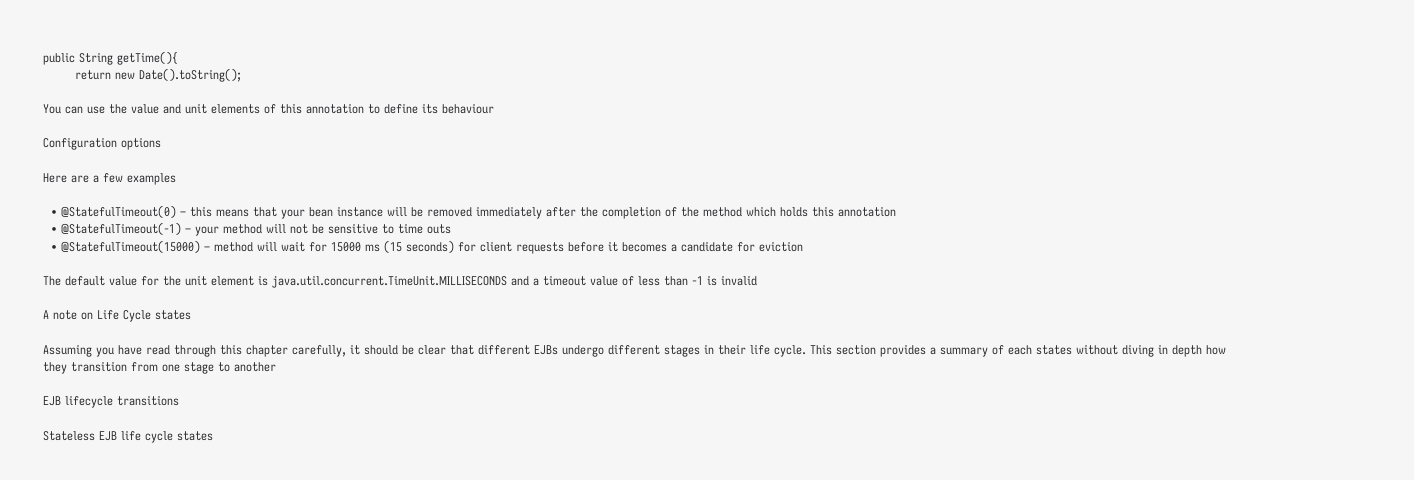public String getTime(){
        return new Date().toString();

You can use the value and unit elements of this annotation to define its behaviour

Configuration options

Here are a few examples

  • @StatefulTimeout(0) – this means that your bean instance will be removed immediately after the completion of the method which holds this annotation
  • @StatefulTimeout(-1) – your method will not be sensitive to time outs
  • @StatefulTimeout(15000) – method will wait for 15000 ms (15 seconds) for client requests before it becomes a candidate for eviction

The default value for the unit element is java.util.concurrent.TimeUnit.MILLISECONDS and a timeout value of less than -1 is invalid

A note on Life Cycle states

Assuming you have read through this chapter carefully, it should be clear that different EJBs undergo different stages in their life cycle. This section provides a summary of each states without diving in depth how they transition from one stage to another

EJB lifecycle transitions

Stateless EJB life cycle states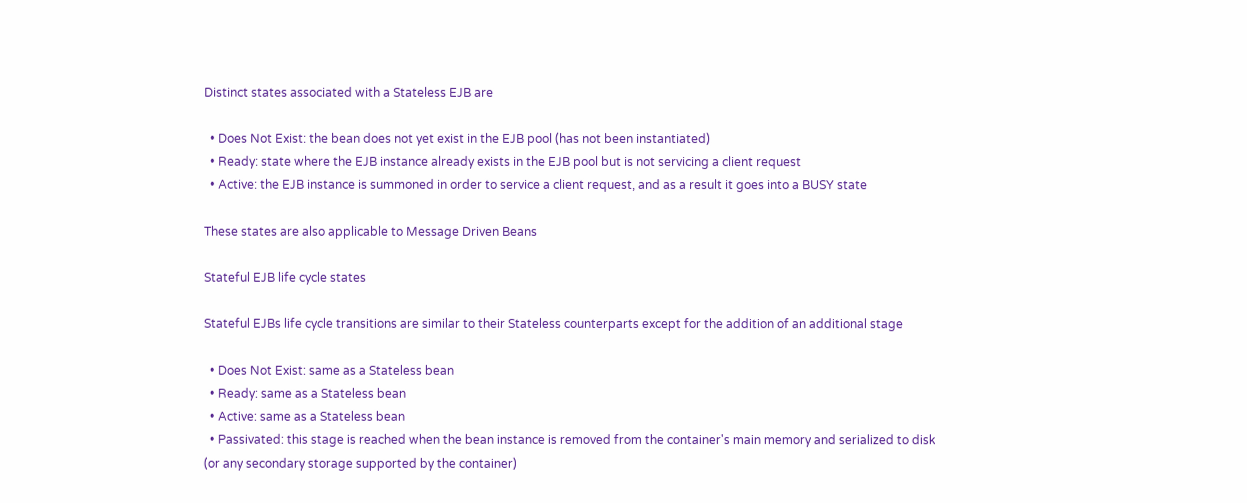Distinct states associated with a Stateless EJB are

  • Does Not Exist: the bean does not yet exist in the EJB pool (has not been instantiated)
  • Ready: state where the EJB instance already exists in the EJB pool but is not servicing a client request
  • Active: the EJB instance is summoned in order to service a client request, and as a result it goes into a BUSY state

These states are also applicable to Message Driven Beans

Stateful EJB life cycle states

Stateful EJBs life cycle transitions are similar to their Stateless counterparts except for the addition of an additional stage

  • Does Not Exist: same as a Stateless bean
  • Ready: same as a Stateless bean
  • Active: same as a Stateless bean
  • Passivated: this stage is reached when the bean instance is removed from the container's main memory and serialized to disk (or any secondary storage supported by the container)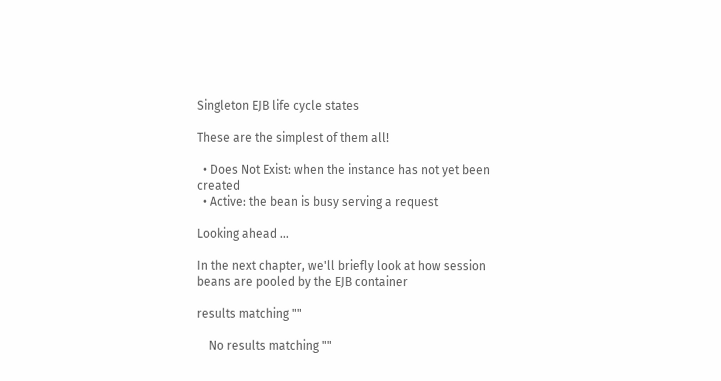Singleton EJB life cycle states

These are the simplest of them all!

  • Does Not Exist: when the instance has not yet been created
  • Active: the bean is busy serving a request

Looking ahead ...

In the next chapter, we'll briefly look at how session beans are pooled by the EJB container

results matching ""

    No results matching ""